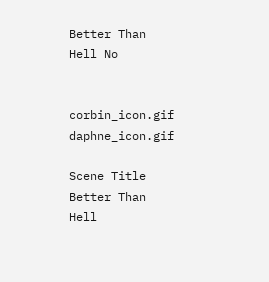Better Than Hell No


corbin_icon.gif daphne_icon.gif

Scene Title Better Than Hell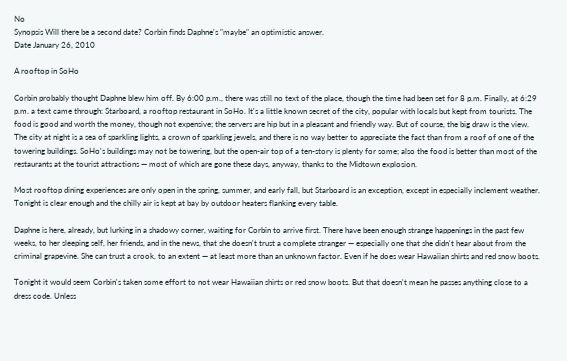No
Synopsis Will there be a second date? Corbin finds Daphne's "maybe" an optimistic answer.
Date January 26, 2010

A rooftop in SoHo

Corbin probably thought Daphne blew him off. By 6:00 p.m., there was still no text of the place, though the time had been set for 8 p.m. Finally, at 6:29 p.m. a text came through: Starboard, a rooftop restaurant in SoHo. It's a little known secret of the city, popular with locals but kept from tourists. The food is good and worth the money, though not expensive; the servers are hip but in a pleasant and friendly way. But of course, the big draw is the view. The city at night is a sea of sparkling lights, a crown of sparkling jewels, and there is no way better to appreciate the fact than from a roof of one of the towering buildings. SoHo's buildings may not be towering, but the open-air top of a ten-story is plenty for some; also the food is better than most of the restaurants at the tourist attractions — most of which are gone these days, anyway, thanks to the Midtown explosion.

Most rooftop dining experiences are only open in the spring, summer, and early fall, but Starboard is an exception, except in especially inclement weather. Tonight is clear enough and the chilly air is kept at bay by outdoor heaters flanking every table.

Daphne is here, already, but lurking in a shadowy corner, waiting for Corbin to arrive first. There have been enough strange happenings in the past few weeks, to her sleeping self, her friends, and in the news, that she doesn't trust a complete stranger — especially one that she didn't hear about from the criminal grapevine. She can trust a crook, to an extent — at least more than an unknown factor. Even if he does wear Hawaiian shirts and red snow boots.

Tonight it would seem Corbin's taken some effort to not wear Hawaiian shirts or red snow boots. But that doesn't mean he passes anything close to a dress code. Unless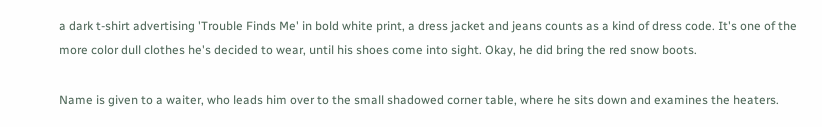a dark t-shirt advertising 'Trouble Finds Me' in bold white print, a dress jacket and jeans counts as a kind of dress code. It's one of the more color dull clothes he's decided to wear, until his shoes come into sight. Okay, he did bring the red snow boots.

Name is given to a waiter, who leads him over to the small shadowed corner table, where he sits down and examines the heaters.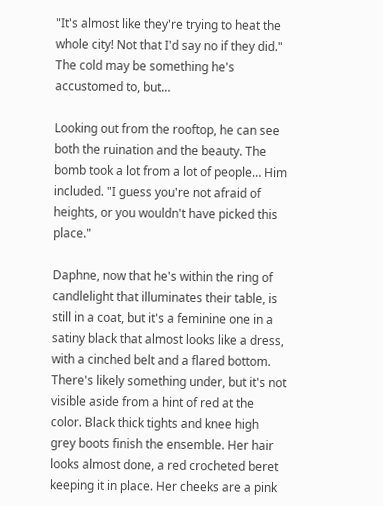"It's almost like they're trying to heat the whole city! Not that I'd say no if they did." The cold may be something he's accustomed to, but…

Looking out from the rooftop, he can see both the ruination and the beauty. The bomb took a lot from a lot of people… Him included. "I guess you're not afraid of heights, or you wouldn't have picked this place."

Daphne, now that he's within the ring of candlelight that illuminates their table, is still in a coat, but it's a feminine one in a satiny black that almost looks like a dress, with a cinched belt and a flared bottom. There's likely something under, but it's not visible aside from a hint of red at the color. Black thick tights and knee high grey boots finish the ensemble. Her hair looks almost done, a red crocheted beret keeping it in place. Her cheeks are a pink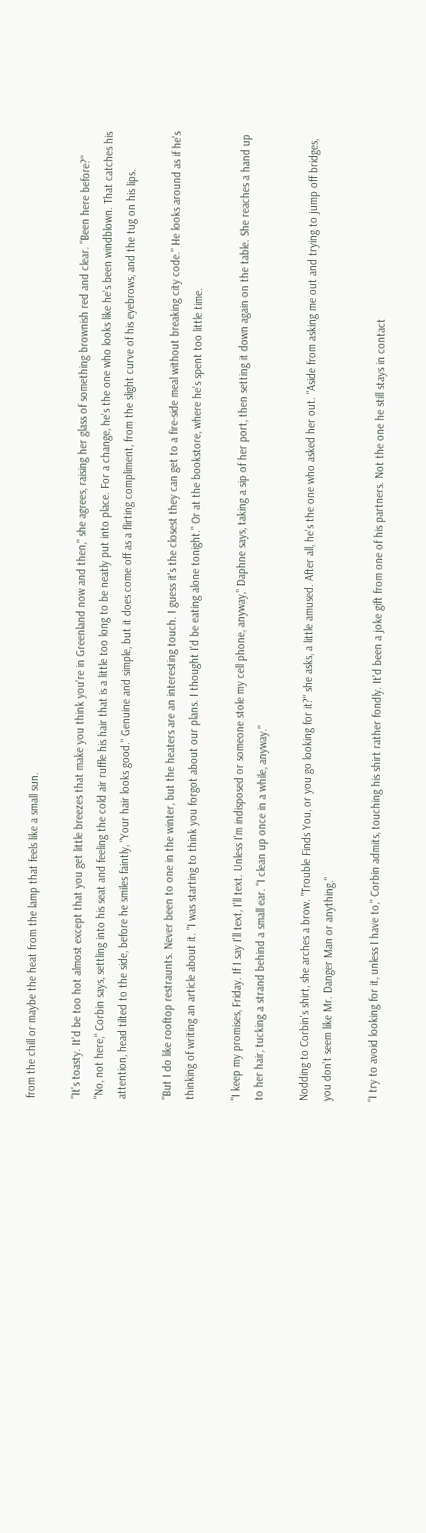from the chill or maybe the heat from the lamp that feels like a small sun.

"It's toasty. It'd be too hot almost except that you get little breezes that make you think you're in Greenland now and then," she agrees, raising her glass of something brownish red and clear. "Been here before?"
"No, not here," Corbin says, settling into his seat and feeling the cold air ruffle his hair that is a little too long to be neatly put into place. For a change, he's the one who looks like he's been windblown. That catches his attention, head tilted to the side, before he smiles faintly, "Your hair looks good." Genuine and simple, but it does come off as a flirting compliment, from the slight curve of his eyebrows, and the tug on his lips.

"But I do like rooftop restraunts. Never been to one in the winter, but the heaters are an interesting touch. I guess it's the closest they can get to a fire-side meal without breaking city code." He looks around as if he's thinking of writing an article about it. "I was starting to think you forgot about our plans. I thought I'd be eating alone tonight." Or at the bookstore, where he's spent too little time.

"I keep my promises, Friday. If I say I'll text, I'll text. Unless I'm indisposed or someone stole my cell phone, anyway," Daphne says, taking a sip of her port, then setting it down again on the table. She reaches a hand up to her hair, tucking a strand behind a small ear. "I clean up once in a while, anyway."

Nodding to Corbin's shirt, she arches a brow. "Trouble Finds You, or you go looking for it?" she asks, a little amused. After all, he's the one who asked her out. "Aside from asking me out and trying to jump off bridges, you don't seem like Mr. Danger Man or anything."

"I try to avoid looking for it, unless I have to," Corbin admits, touching his shirt rather fondly. It'd been a joke gift from one of his partners. Not the one he still stays in contact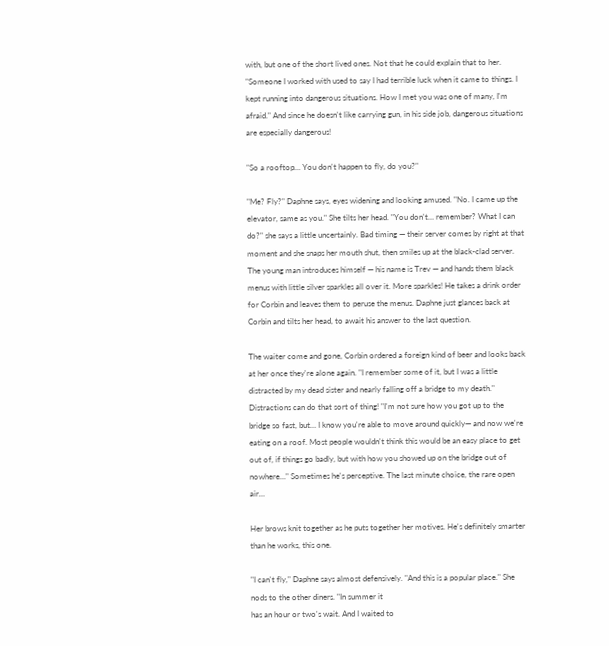with, but one of the short lived ones. Not that he could explain that to her. "Someone I worked with used to say I had terrible luck when it came to things. I kept running into dangerous situations. How I met you was one of many, I'm afraid." And since he doesn't like carrying gun, in his side job, dangerous situations are especially dangerous!

"So a rooftop… You don't happen to fly, do you?"

"Me? Fly?" Daphne says, eyes widening and looking amused. "No. I came up the elevator, same as you." She tilts her head. "You don't… remember? What I can do?" she says a little uncertainly. Bad timing — their server comes by right at that moment and she snaps her mouth shut, then smiles up at the black-clad server. The young man introduces himself — his name is Trev — and hands them black menus with little silver sparkles all over it. More sparkles! He takes a drink order for Corbin and leaves them to peruse the menus. Daphne just glances back at Corbin and tilts her head, to await his answer to the last question.

The waiter come and gone, Corbin ordered a foreign kind of beer and looks back at her once they're alone again. "I remember some of it, but I was a little distracted by my dead sister and nearly falling off a bridge to my death." Distractions can do that sort of thing! "I'm not sure how you got up to the bridge so fast, but… I know you're able to move around quickly— and now we're eating on a roof. Most people wouldn't think this would be an easy place to get out of, if things go badly, but with how you showed up on the bridge out of nowhere…" Sometimes he's perceptive. The last minute choice, the rare open air…

Her brows knit together as he puts together her motives. He's definitely smarter than he works, this one.

"I can't fly," Daphne says almost defensively. "And this is a popular place." She nods to the other diners. "In summer it
has an hour or two's wait. And I waited to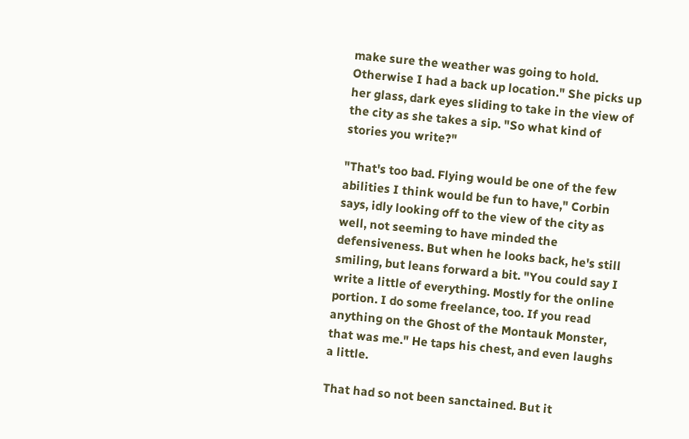make sure the weather was going to hold. Otherwise I had a back up location." She picks up her glass, dark eyes sliding to take in the view of the city as she takes a sip. "So what kind of stories you write?"

"That's too bad. Flying would be one of the few abilities I think would be fun to have," Corbin says, idly looking off to the view of the city as well, not seeming to have minded the defensiveness. But when he looks back, he's still smiling, but leans forward a bit. "You could say I write a little of everything. Mostly for the online portion. I do some freelance, too. If you read anything on the Ghost of the Montauk Monster, that was me." He taps his chest, and even laughs a little.

That had so not been sanctained. But it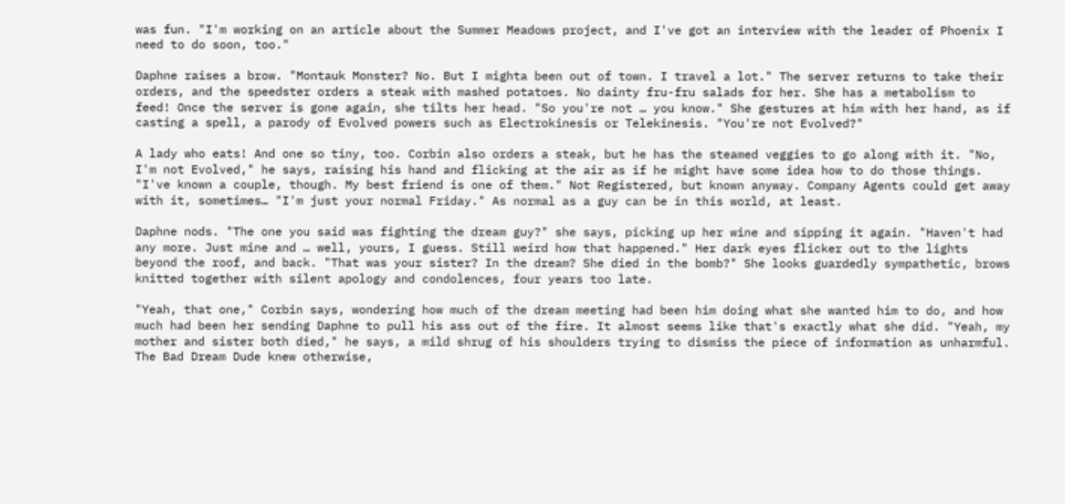was fun. "I'm working on an article about the Summer Meadows project, and I've got an interview with the leader of Phoenix I need to do soon, too."

Daphne raises a brow. "Montauk Monster? No. But I mighta been out of town. I travel a lot." The server returns to take their orders, and the speedster orders a steak with mashed potatoes. No dainty fru-fru salads for her. She has a metabolism to feed! Once the server is gone again, she tilts her head. "So you're not … you know." She gestures at him with her hand, as if casting a spell, a parody of Evolved powers such as Electrokinesis or Telekinesis. "You're not Evolved?"

A lady who eats! And one so tiny, too. Corbin also orders a steak, but he has the steamed veggies to go along with it. "No, I'm not Evolved," he says, raising his hand and flicking at the air as if he might have some idea how to do those things. "I've known a couple, though. My best friend is one of them." Not Registered, but known anyway. Company Agents could get away with it, sometimes… "I'm just your normal Friday." As normal as a guy can be in this world, at least.

Daphne nods. "The one you said was fighting the dream guy?" she says, picking up her wine and sipping it again. "Haven't had any more. Just mine and … well, yours, I guess. Still weird how that happened." Her dark eyes flicker out to the lights beyond the roof, and back. "That was your sister? In the dream? She died in the bomb?" She looks guardedly sympathetic, brows knitted together with silent apology and condolences, four years too late.

"Yeah, that one," Corbin says, wondering how much of the dream meeting had been him doing what she wanted him to do, and how much had been her sending Daphne to pull his ass out of the fire. It almost seems like that's exactly what she did. "Yeah, my mother and sister both died," he says, a mild shrug of his shoulders trying to dismiss the piece of information as unharmful. The Bad Dream Dude knew otherwise,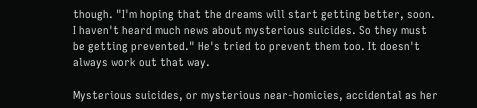though. "I'm hoping that the dreams will start getting better, soon. I haven't heard much news about mysterious suicides. So they must be getting prevented." He's tried to prevent them too. It doesn't always work out that way.

Mysterious suicides, or mysterious near-homicies, accidental as her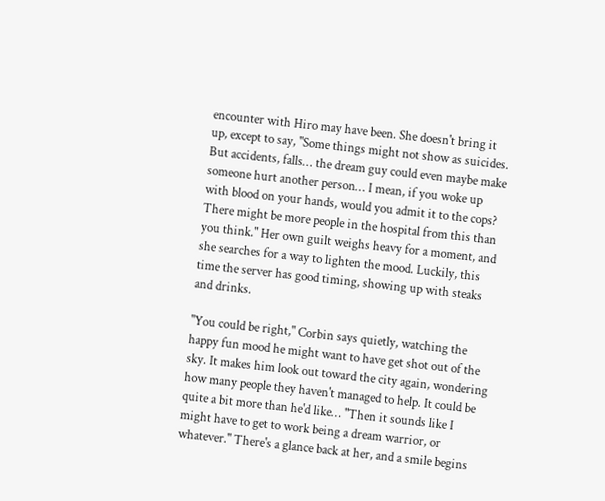encounter with Hiro may have been. She doesn't bring it up, except to say, "Some things might not show as suicides. But accidents, falls… the dream guy could even maybe make someone hurt another person… I mean, if you woke up with blood on your hands, would you admit it to the cops? There might be more people in the hospital from this than you think." Her own guilt weighs heavy for a moment, and she searches for a way to lighten the mood. Luckily, this time the server has good timing, showing up with steaks and drinks.

"You could be right," Corbin says quietly, watching the happy fun mood he might want to have get shot out of the sky. It makes him look out toward the city again, wondering how many people they haven't managed to help. It could be quite a bit more than he'd like… "Then it sounds like I might have to get to work being a dream warrior, or whatever." There's a glance back at her, and a smile begins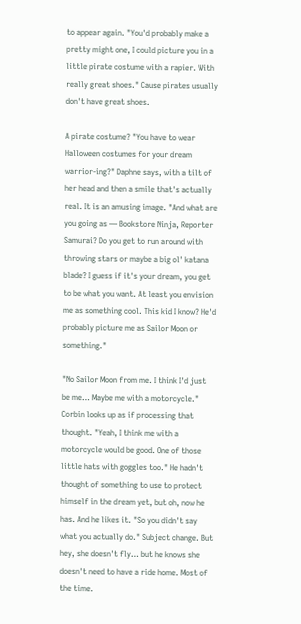to appear again. "You'd probably make a pretty might one, I could picture you in a little pirate costume with a rapier. With really great shoes." Cause pirates usually don't have great shoes.

A pirate costume? "You have to wear Halloween costumes for your dream warrior-ing?" Daphne says, with a tilt of her head and then a smile that's actually real. It is an amusing image. "And what are you going as — Bookstore Ninja, Reporter Samurai? Do you get to run around with throwing stars or maybe a big ol' katana blade? I guess if it's your dream, you get to be what you want. At least you envision me as something cool. This kid I know? He'd probably picture me as Sailor Moon or something."

"No Sailor Moon from me. I think I'd just be me… Maybe me with a motorcycle." Corbin looks up as if processing that thought. "Yeah, I think me with a motorcycle would be good. One of those little hats with goggles too." He hadn't thought of something to use to protect himself in the dream yet, but oh, now he has. And he likes it. "So you didn't say what you actually do." Subject change. But hey, she doesn't fly… but he knows she doesn't need to have a ride home. Most of the time.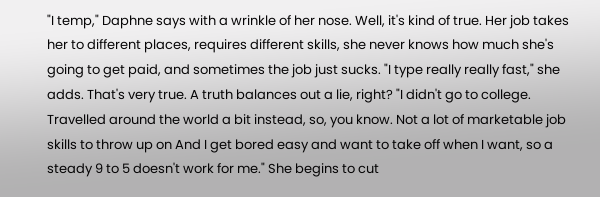"I temp," Daphne says with a wrinkle of her nose. Well, it's kind of true. Her job takes her to different places, requires different skills, she never knows how much she's going to get paid, and sometimes the job just sucks. "I type really really fast," she adds. That's very true. A truth balances out a lie, right? "I didn't go to college. Travelled around the world a bit instead, so, you know. Not a lot of marketable job skills to throw up on And I get bored easy and want to take off when I want, so a steady 9 to 5 doesn't work for me." She begins to cut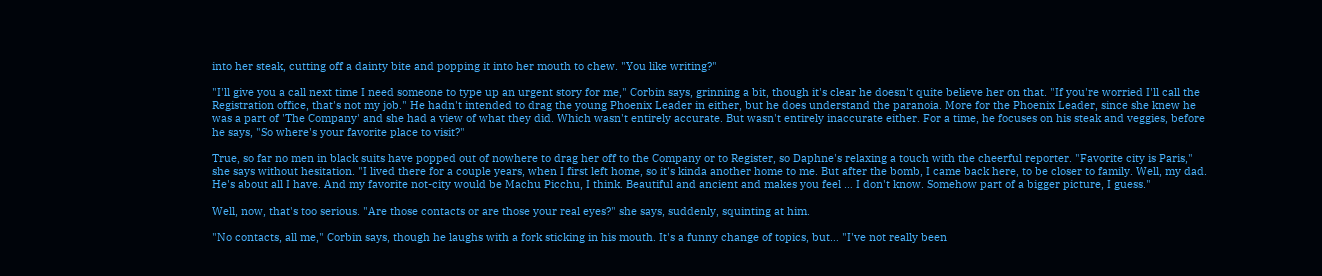into her steak, cutting off a dainty bite and popping it into her mouth to chew. "You like writing?"

"I'll give you a call next time I need someone to type up an urgent story for me," Corbin says, grinning a bit, though it's clear he doesn't quite believe her on that. "If you're worried I'll call the Registration office, that's not my job." He hadn't intended to drag the young Phoenix Leader in either, but he does understand the paranoia. More for the Phoenix Leader, since she knew he was a part of 'The Company' and she had a view of what they did. Which wasn't entirely accurate. But wasn't entirely inaccurate either. For a time, he focuses on his steak and veggies, before he says, "So where's your favorite place to visit?"

True, so far no men in black suits have popped out of nowhere to drag her off to the Company or to Register, so Daphne's relaxing a touch with the cheerful reporter. "Favorite city is Paris," she says without hesitation. "I lived there for a couple years, when I first left home, so it's kinda another home to me. But after the bomb, I came back here, to be closer to family. Well, my dad. He's about all I have. And my favorite not-city would be Machu Picchu, I think. Beautiful and ancient and makes you feel … I don't know. Somehow part of a bigger picture, I guess."

Well, now, that's too serious. "Are those contacts or are those your real eyes?" she says, suddenly, squinting at him.

"No contacts, all me," Corbin says, though he laughs with a fork sticking in his mouth. It's a funny change of topics, but… "I've not really been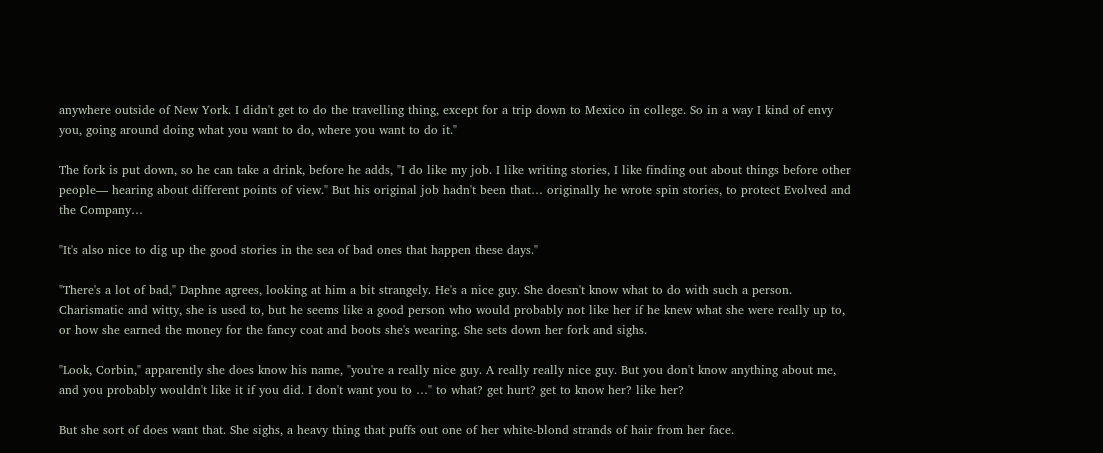anywhere outside of New York. I didn't get to do the travelling thing, except for a trip down to Mexico in college. So in a way I kind of envy you, going around doing what you want to do, where you want to do it."

The fork is put down, so he can take a drink, before he adds, "I do like my job. I like writing stories, I like finding out about things before other people— hearing about different points of view." But his original job hadn't been that… originally he wrote spin stories, to protect Evolved and the Company…

"It's also nice to dig up the good stories in the sea of bad ones that happen these days."

"There's a lot of bad," Daphne agrees, looking at him a bit strangely. He's a nice guy. She doesn't know what to do with such a person. Charismatic and witty, she is used to, but he seems like a good person who would probably not like her if he knew what she were really up to, or how she earned the money for the fancy coat and boots she's wearing. She sets down her fork and sighs.

"Look, Corbin," apparently she does know his name, "you're a really nice guy. A really really nice guy. But you don't know anything about me, and you probably wouldn't like it if you did. I don't want you to …" to what? get hurt? get to know her? like her?

But she sort of does want that. She sighs, a heavy thing that puffs out one of her white-blond strands of hair from her face.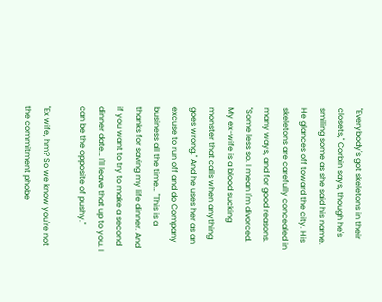"Everybody's got skeletons in their closets," Corbin says, though he's smiling some as she said his name. He glances off toward the city. His skeletons are carefully concealed in many ways, and for good reasons. "Some less so. I mean I'm divorced. My ex-wife is a blood sucking monster that calls when anything goes wrong." And he uses her as an excuse to run off and do Company business all the time… "This is a thanks for saving my life dinner. And if you want to try to make a second dinner date… I'll leave that up to you. I can be the opposite of pushy."

"Ex wife, hm? So we know you're not the commitment phobe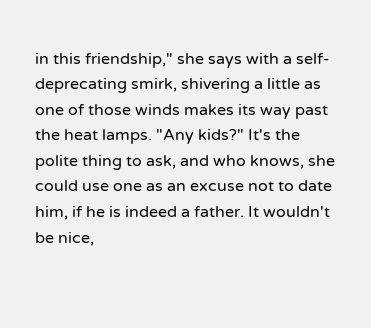in this friendship," she says with a self-deprecating smirk, shivering a little as one of those winds makes its way past the heat lamps. "Any kids?" It's the polite thing to ask, and who knows, she could use one as an excuse not to date him, if he is indeed a father. It wouldn't be nice,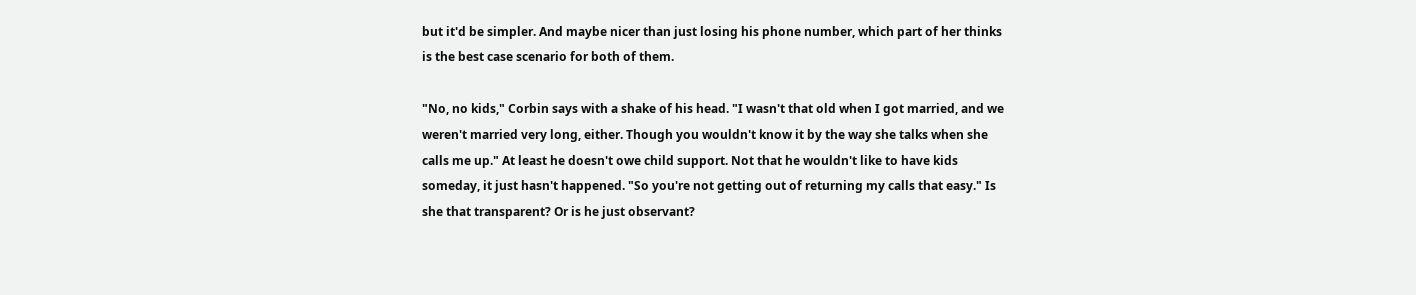but it'd be simpler. And maybe nicer than just losing his phone number, which part of her thinks is the best case scenario for both of them.

"No, no kids," Corbin says with a shake of his head. "I wasn't that old when I got married, and we weren't married very long, either. Though you wouldn't know it by the way she talks when she calls me up." At least he doesn't owe child support. Not that he wouldn't like to have kids someday, it just hasn't happened. "So you're not getting out of returning my calls that easy." Is she that transparent? Or is he just observant?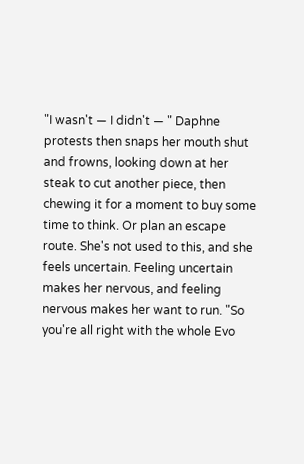"I wasn't — I didn't — " Daphne protests then snaps her mouth shut and frowns, looking down at her steak to cut another piece, then chewing it for a moment to buy some time to think. Or plan an escape route. She's not used to this, and she feels uncertain. Feeling uncertain makes her nervous, and feeling nervous makes her want to run. "So you're all right with the whole Evo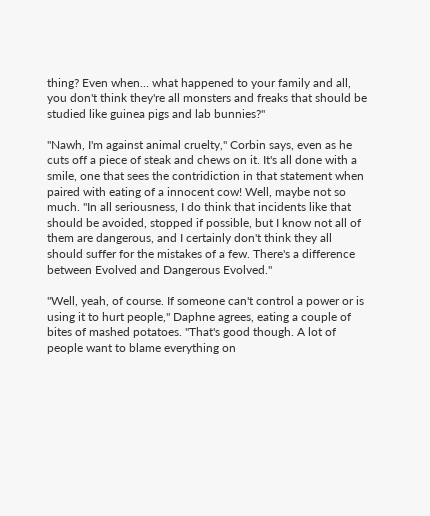thing? Even when… what happened to your family and all, you don't think they're all monsters and freaks that should be studied like guinea pigs and lab bunnies?"

"Nawh, I'm against animal cruelty," Corbin says, even as he cuts off a piece of steak and chews on it. It's all done with a smile, one that sees the contridiction in that statement when paired with eating of a innocent cow! Well, maybe not so much. "In all seriousness, I do think that incidents like that should be avoided, stopped if possible, but I know not all of them are dangerous, and I certainly don't think they all should suffer for the mistakes of a few. There's a difference between Evolved and Dangerous Evolved."

"Well, yeah, of course. If someone can't control a power or is using it to hurt people," Daphne agrees, eating a couple of bites of mashed potatoes. "That's good though. A lot of people want to blame everything on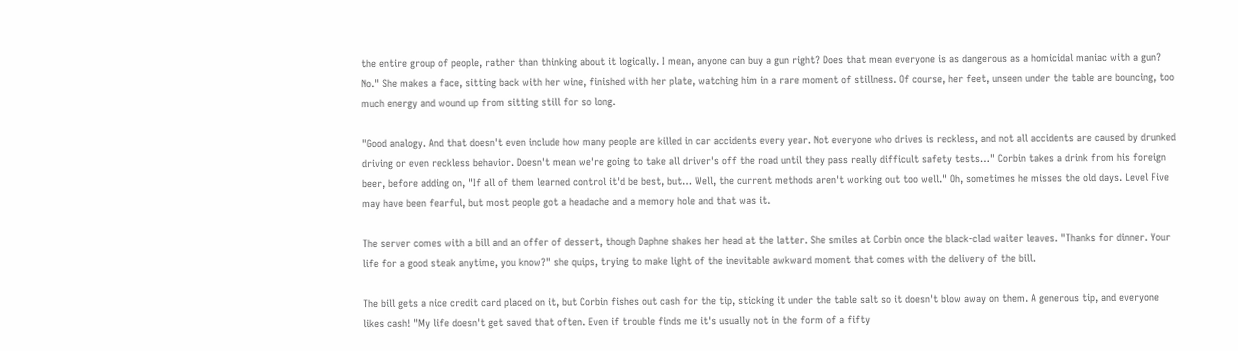the entire group of people, rather than thinking about it logically. I mean, anyone can buy a gun right? Does that mean everyone is as dangerous as a homicidal maniac with a gun? No." She makes a face, sitting back with her wine, finished with her plate, watching him in a rare moment of stillness. Of course, her feet, unseen under the table are bouncing, too much energy and wound up from sitting still for so long.

"Good analogy. And that doesn't even include how many people are killed in car accidents every year. Not everyone who drives is reckless, and not all accidents are caused by drunked driving or even reckless behavior. Doesn't mean we're going to take all driver's off the road until they pass really difficult safety tests…" Corbin takes a drink from his foreign beer, before adding on, "If all of them learned control it'd be best, but… Well, the current methods aren't working out too well." Oh, sometimes he misses the old days. Level Five may have been fearful, but most people got a headache and a memory hole and that was it.

The server comes with a bill and an offer of dessert, though Daphne shakes her head at the latter. She smiles at Corbin once the black-clad waiter leaves. "Thanks for dinner. Your life for a good steak anytime, you know?" she quips, trying to make light of the inevitable awkward moment that comes with the delivery of the bill.

The bill gets a nice credit card placed on it, but Corbin fishes out cash for the tip, sticking it under the table salt so it doesn't blow away on them. A generous tip, and everyone likes cash! "My life doesn't get saved that often. Even if trouble finds me it's usually not in the form of a fifty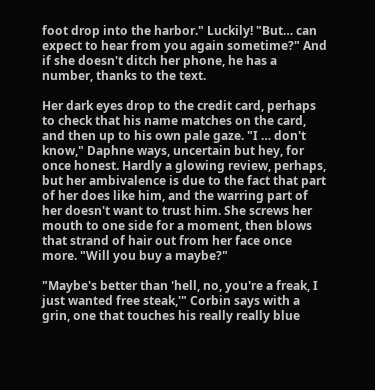foot drop into the harbor." Luckily! "But… can expect to hear from you again sometime?" And if she doesn't ditch her phone, he has a number, thanks to the text.

Her dark eyes drop to the credit card, perhaps to check that his name matches on the card, and then up to his own pale gaze. "I … don't know," Daphne ways, uncertain but hey, for once honest. Hardly a glowing review, perhaps, but her ambivalence is due to the fact that part of her does like him, and the warring part of her doesn't want to trust him. She screws her mouth to one side for a moment, then blows that strand of hair out from her face once more. "Will you buy a maybe?"

"Maybe's better than 'hell, no, you're a freak, I just wanted free steak,'" Corbin says with a grin, one that touches his really really blue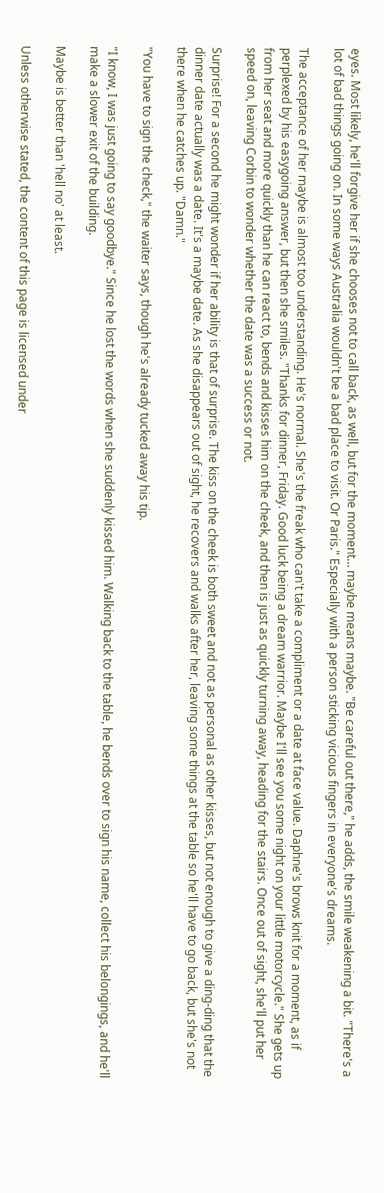eyes. Most likely, he'll forgive her if she chooses not to call back, as well, but for the moment… maybe means maybe. "Be careful out there," he adds, the smile weakening a bit. "There's a lot of bad things going on. In some ways Australia wouldn't be a bad place to visit. Or Paris." Especially with a person sticking vicious fingers in everyone's dreams.

The acceptance of her maybe is almost too understanding. He's normal. She's the freak who can't take a compliment or a date at face value. Daphne's brows knit for a moment, as if perplexed by his easygoing answer, but then she smiles. "Thanks for dinner, Friday. Good luck being a dream warrior. Maybe I'll see you some night on your little motorcycle." She gets up from her seat and more quickly than he can react to, bends and kisses him on the cheek, and then is just as quickly turning away, heading for the stairs. Once out of sight, she'll put her speed on, leaving Corbin to wonder whether the date was a success or not.

Surprise! For a second he might wonder if her ability is that of surprise. The kiss on the cheek is both sweet and not as personal as other kisses, but not enough to give a ding-ding that the dinner date actually was a date. It's a maybe date. As she disappears out of sight, he recovers and walks after her, leaving some things at the table so he'll have to go back, but she's not there when he catches up. "Damn."

"You have to sign the check," the waiter says, though he's already tucked away his tip.

"I know, I was just going to say goodbye." Since he lost the words when she suddenly kissed him. Walking back to the table, he bends over to sign his name, collect his belongings, and he'll make a slower exit of the building.

Maybe is better than 'hell no' at least.

Unless otherwise stated, the content of this page is licensed under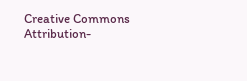Creative Commons Attribution-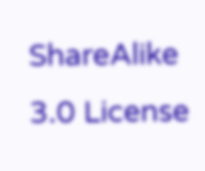ShareAlike 3.0 License